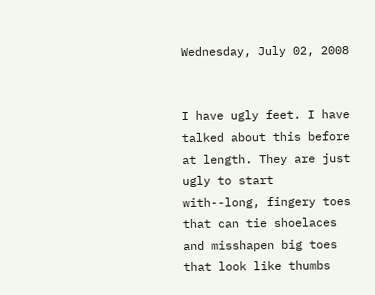Wednesday, July 02, 2008


I have ugly feet. I have talked about this before at length. They are just ugly to start with--long, fingery toes that can tie shoelaces and misshapen big toes that look like thumbs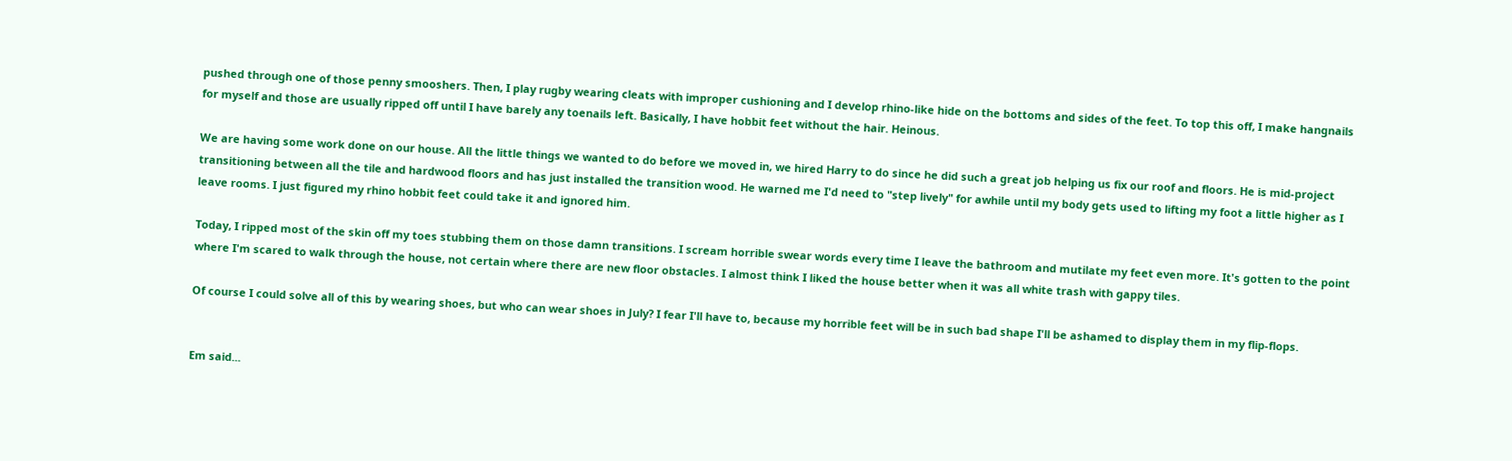pushed through one of those penny smooshers. Then, I play rugby wearing cleats with improper cushioning and I develop rhino-like hide on the bottoms and sides of the feet. To top this off, I make hangnails for myself and those are usually ripped off until I have barely any toenails left. Basically, I have hobbit feet without the hair. Heinous.

We are having some work done on our house. All the little things we wanted to do before we moved in, we hired Harry to do since he did such a great job helping us fix our roof and floors. He is mid-project transitioning between all the tile and hardwood floors and has just installed the transition wood. He warned me I'd need to "step lively" for awhile until my body gets used to lifting my foot a little higher as I leave rooms. I just figured my rhino hobbit feet could take it and ignored him.

Today, I ripped most of the skin off my toes stubbing them on those damn transitions. I scream horrible swear words every time I leave the bathroom and mutilate my feet even more. It's gotten to the point where I'm scared to walk through the house, not certain where there are new floor obstacles. I almost think I liked the house better when it was all white trash with gappy tiles.

Of course I could solve all of this by wearing shoes, but who can wear shoes in July? I fear I'll have to, because my horrible feet will be in such bad shape I'll be ashamed to display them in my flip-flops.


Em said...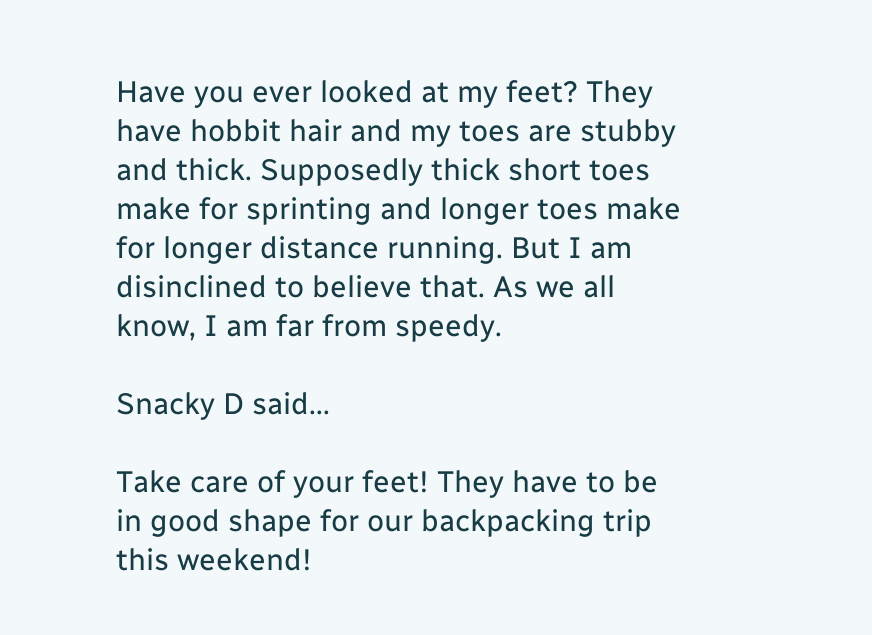Have you ever looked at my feet? They have hobbit hair and my toes are stubby and thick. Supposedly thick short toes make for sprinting and longer toes make for longer distance running. But I am disinclined to believe that. As we all know, I am far from speedy.

Snacky D said...

Take care of your feet! They have to be in good shape for our backpacking trip this weekend!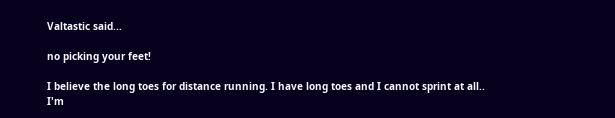Valtastic said...

no picking your feet!

I believe the long toes for distance running. I have long toes and I cannot sprint at all.. I'm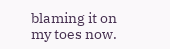blaming it on my toes now.